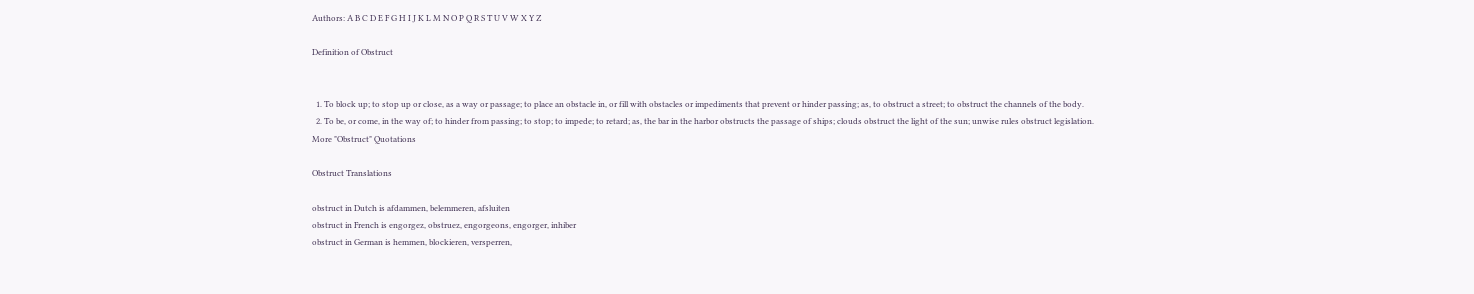Authors: A B C D E F G H I J K L M N O P Q R S T U V W X Y Z

Definition of Obstruct


  1. To block up; to stop up or close, as a way or passage; to place an obstacle in, or fill with obstacles or impediments that prevent or hinder passing; as, to obstruct a street; to obstruct the channels of the body.
  2. To be, or come, in the way of; to hinder from passing; to stop; to impede; to retard; as, the bar in the harbor obstructs the passage of ships; clouds obstruct the light of the sun; unwise rules obstruct legislation.
More "Obstruct" Quotations

Obstruct Translations

obstruct in Dutch is afdammen, belemmeren, afsluiten
obstruct in French is engorgez, obstruez, engorgeons, engorger, inhiber
obstruct in German is hemmen, blockieren, versperren,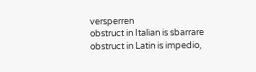versperren
obstruct in Italian is sbarrare
obstruct in Latin is impedio,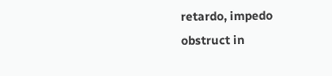retardo, impedo
obstruct in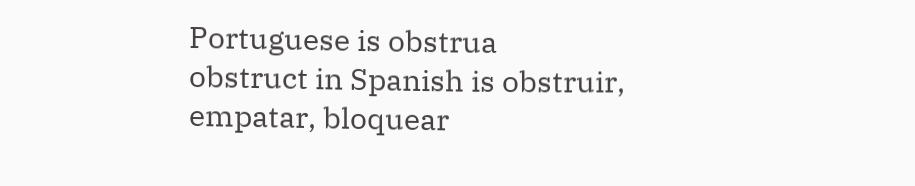Portuguese is obstrua
obstruct in Spanish is obstruir, empatar, bloquear